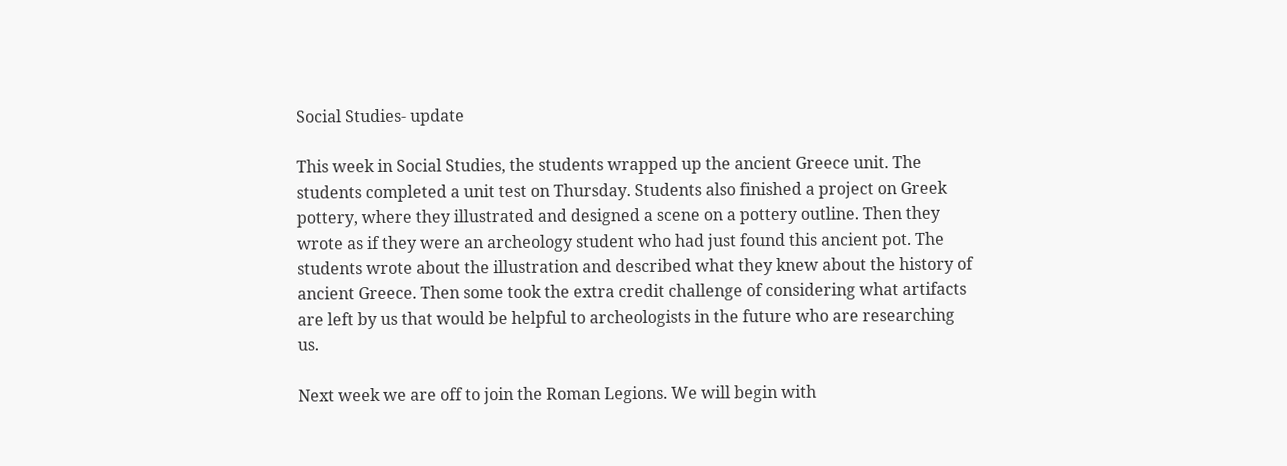Social Studies- update

This week in Social Studies, the students wrapped up the ancient Greece unit. The students completed a unit test on Thursday. Students also finished a project on Greek pottery, where they illustrated and designed a scene on a pottery outline. Then they wrote as if they were an archeology student who had just found this ancient pot. The students wrote about the illustration and described what they knew about the history of ancient Greece. Then some took the extra credit challenge of considering what artifacts are left by us that would be helpful to archeologists in the future who are researching us.

Next week we are off to join the Roman Legions. We will begin with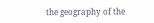the geography of the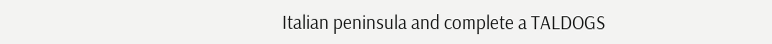Italian peninsula and complete a TALDOGS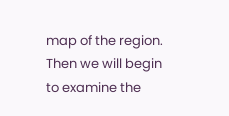map of the region. Then we will begin to examine the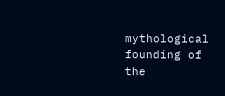mythological founding of the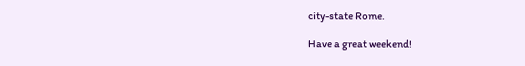city-state Rome.

Have a great weekend!